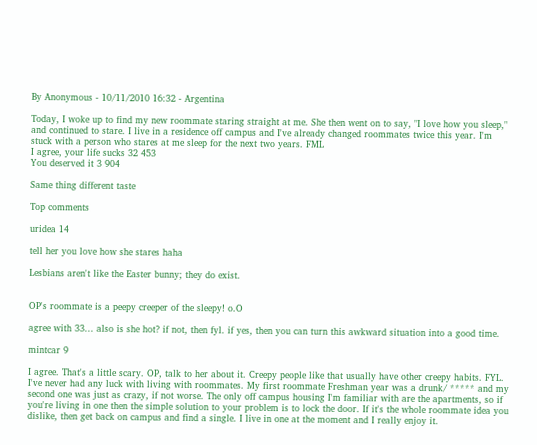By Anonymous - 10/11/2010 16:32 - Argentina

Today, I woke up to find my new roommate staring straight at me. She then went on to say, "I love how you sleep," and continued to stare. I live in a residence off campus and I've already changed roommates twice this year. I'm stuck with a person who stares at me sleep for the next two years. FML
I agree, your life sucks 32 453
You deserved it 3 904

Same thing different taste

Top comments

uridea 14

tell her you love how she stares haha

Lesbians aren't like the Easter bunny; they do exist.


OP's roommate is a peepy creeper of the sleepy! o.O

agree with 33... also is she hot? if not, then fyl. if yes, then you can turn this awkward situation into a good time.

mintcar 9

I agree. That's a little scary. OP, talk to her about it. Creepy people like that usually have other creepy habits. FYL. I've never had any luck with living with roommates. My first roommate Freshman year was a drunk/ ***** and my second one was just as crazy, if not worse. The only off campus housing I'm familiar with are the apartments, so if you're living in one then the simple solution to your problem is to lock the door. If it's the whole roommate idea you dislike, then get back on campus and find a single. I live in one at the moment and I really enjoy it.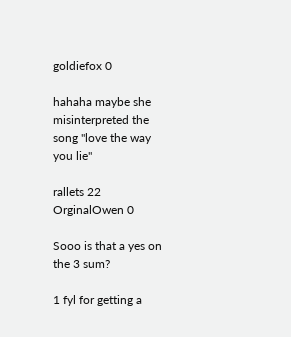goldiefox 0

hahaha maybe she misinterpreted the song "love the way you lie"

rallets 22
OrginalOwen 0

Sooo is that a yes on the 3 sum?

1 fyl for getting a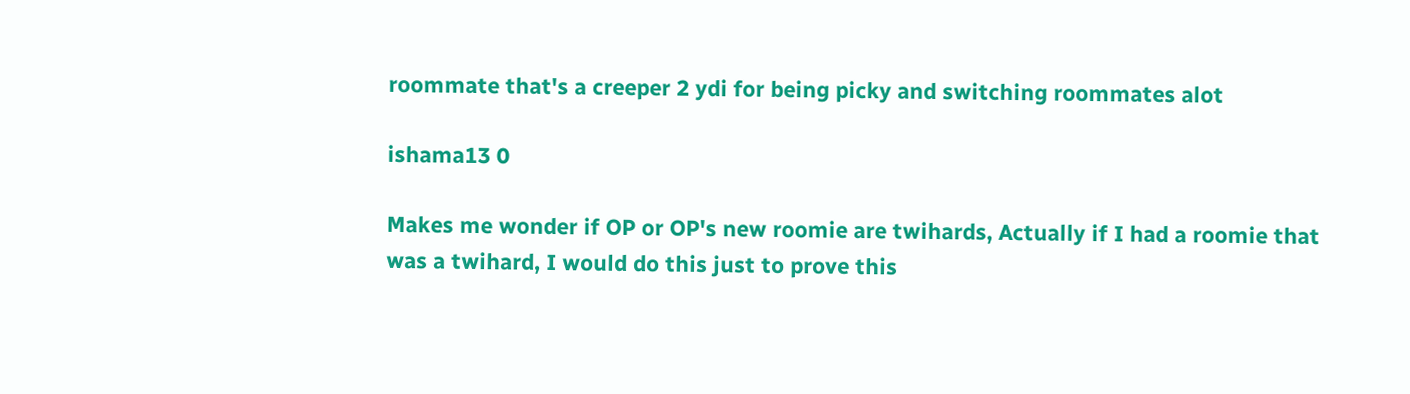roommate that's a creeper 2 ydi for being picky and switching roommates alot

ishama13 0

Makes me wonder if OP or OP's new roomie are twihards, Actually if I had a roomie that was a twihard, I would do this just to prove this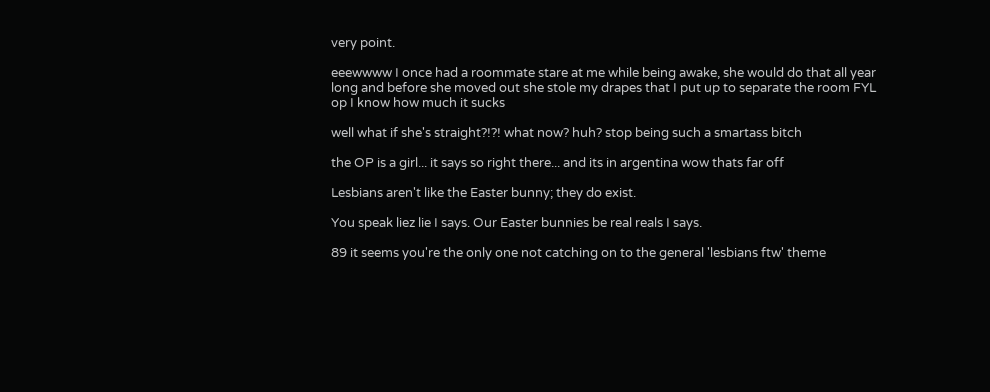very point.

eeewwww I once had a roommate stare at me while being awake, she would do that all year long and before she moved out she stole my drapes that I put up to separate the room FYL op I know how much it sucks

well what if she's straight?!?! what now? huh? stop being such a smartass bitch

the OP is a girl... it says so right there... and its in argentina wow thats far off

Lesbians aren't like the Easter bunny; they do exist.

You speak liez lie I says. Our Easter bunnies be real reals I says.

89 it seems you're the only one not catching on to the general 'lesbians ftw' theme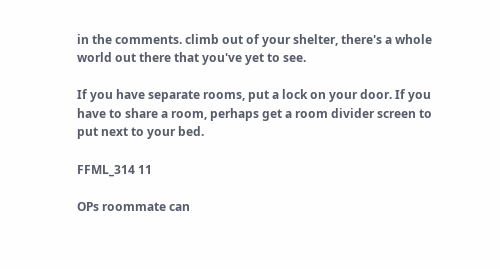in the comments. climb out of your shelter, there's a whole world out there that you've yet to see.

If you have separate rooms, put a lock on your door. If you have to share a room, perhaps get a room divider screen to put next to your bed.

FFML_314 11

OPs roommate can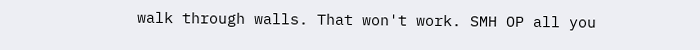walk through walls. That won't work. SMH OP all you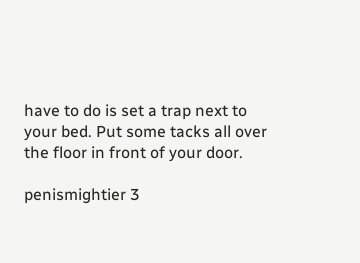have to do is set a trap next to your bed. Put some tacks all over the floor in front of your door.

penismightier 3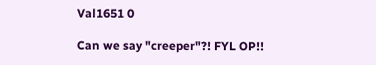Val1651 0

Can we say "creeper"?! FYL OP!!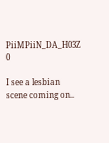PiiMPiiN_DA_H03Z 0

I see a lesbian scene coming on..